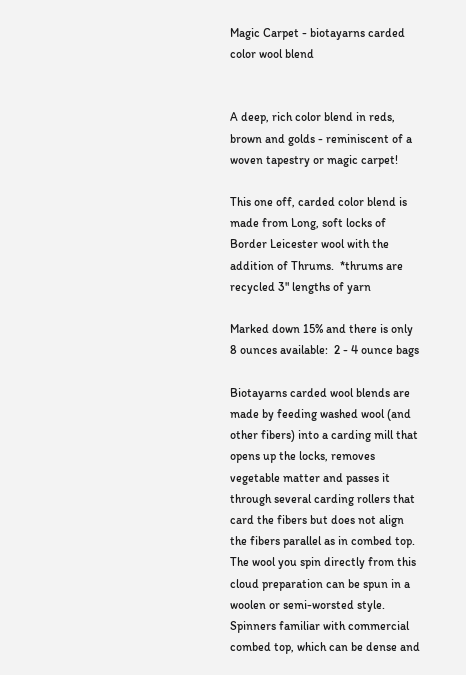Magic Carpet - biotayarns carded color wool blend


A deep, rich color blend in reds, brown and golds - reminiscent of a woven tapestry or magic carpet!

This one off, carded color blend is made from Long, soft locks of Border Leicester wool with the addition of Thrums.  *thrums are recycled 3" lengths of yarn

Marked down 15% and there is only 8 ounces available:  2 - 4 ounce bags

Biotayarns carded wool blends are made by feeding washed wool (and other fibers) into a carding mill that opens up the locks, removes vegetable matter and passes it through several carding rollers that card the fibers but does not align the fibers parallel as in combed top. The wool you spin directly from this cloud preparation can be spun in a woolen or semi-worsted style. Spinners familiar with commercial combed top, which can be dense and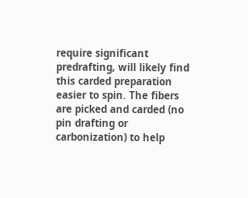require significant predrafting, will likely find this carded preparation easier to spin. The fibers are picked and carded (no pin drafting or carbonization) to help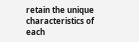retain the unique characteristics of each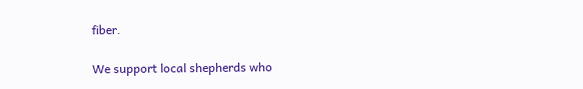fiber.

We support local shepherds who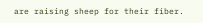are raising sheep for their fiber.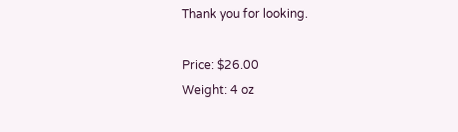Thank you for looking.

Price: $26.00
Weight: 4 oz